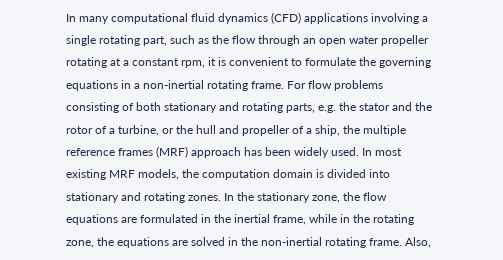In many computational fluid dynamics (CFD) applications involving a single rotating part, such as the flow through an open water propeller rotating at a constant rpm, it is convenient to formulate the governing equations in a non-inertial rotating frame. For flow problems consisting of both stationary and rotating parts, e.g. the stator and the rotor of a turbine, or the hull and propeller of a ship, the multiple reference frames (MRF) approach has been widely used. In most existing MRF models, the computation domain is divided into stationary and rotating zones. In the stationary zone, the flow equations are formulated in the inertial frame, while in the rotating zone, the equations are solved in the non-inertial rotating frame. Also,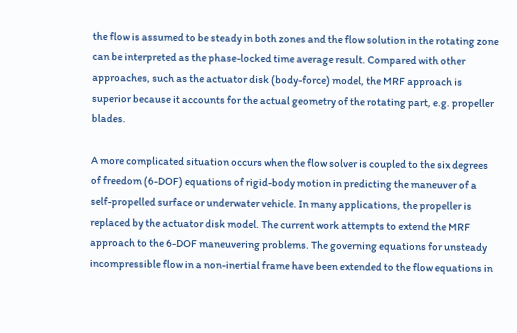the flow is assumed to be steady in both zones and the flow solution in the rotating zone can be interpreted as the phase-locked time average result. Compared with other approaches, such as the actuator disk (body-force) model, the MRF approach is superior because it accounts for the actual geometry of the rotating part, e.g. propeller blades.

A more complicated situation occurs when the flow solver is coupled to the six degrees of freedom (6-DOF) equations of rigid-body motion in predicting the maneuver of a self-propelled surface or underwater vehicle. In many applications, the propeller is replaced by the actuator disk model. The current work attempts to extend the MRF approach to the 6-DOF maneuvering problems. The governing equations for unsteady incompressible flow in a non-inertial frame have been extended to the flow equations in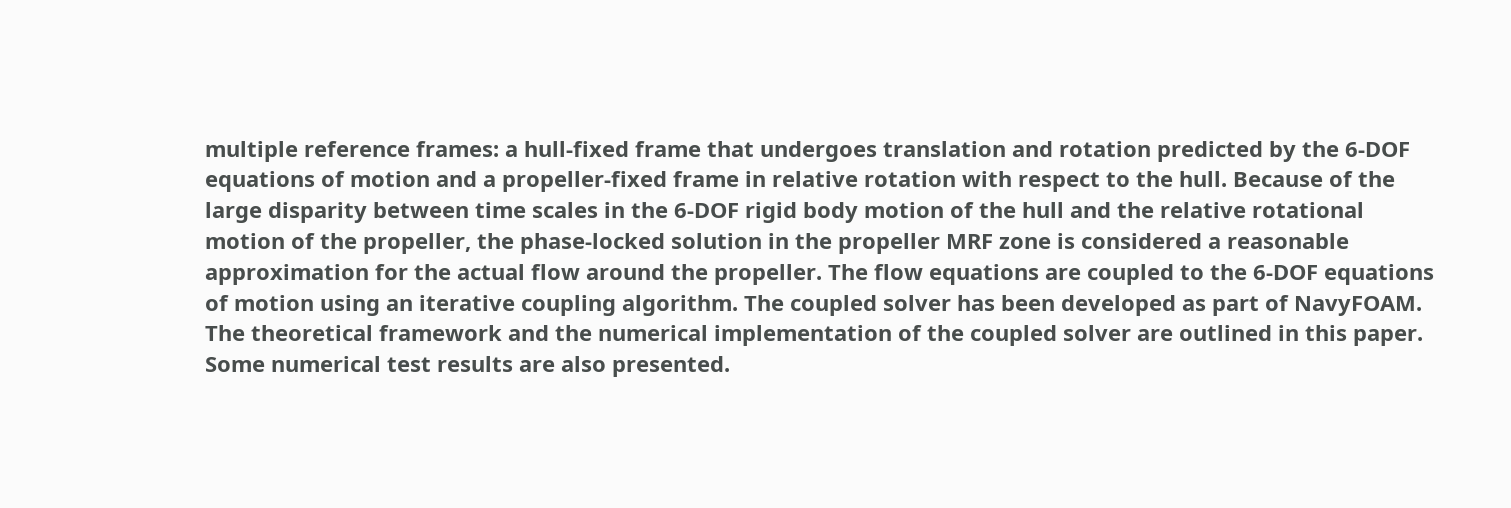multiple reference frames: a hull-fixed frame that undergoes translation and rotation predicted by the 6-DOF equations of motion and a propeller-fixed frame in relative rotation with respect to the hull. Because of the large disparity between time scales in the 6-DOF rigid body motion of the hull and the relative rotational motion of the propeller, the phase-locked solution in the propeller MRF zone is considered a reasonable approximation for the actual flow around the propeller. The flow equations are coupled to the 6-DOF equations of motion using an iterative coupling algorithm. The coupled solver has been developed as part of NavyFOAM. The theoretical framework and the numerical implementation of the coupled solver are outlined in this paper. Some numerical test results are also presented.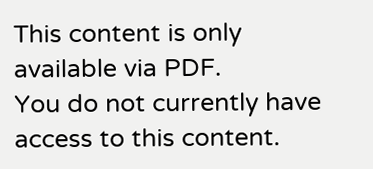This content is only available via PDF.
You do not currently have access to this content.